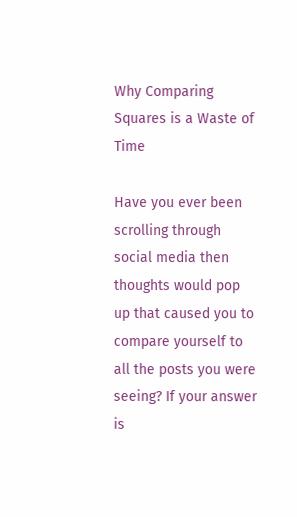Why Comparing Squares is a Waste of Time

Have you ever been scrolling through social media then thoughts would pop up that caused you to compare yourself to all the posts you were seeing? If your answer is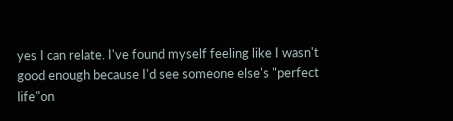yes I can relate. I've found myself feeling like I wasn't good enough because I'd see someone else's "perfect life"on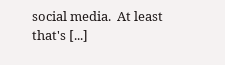social media.  At least that's [...]